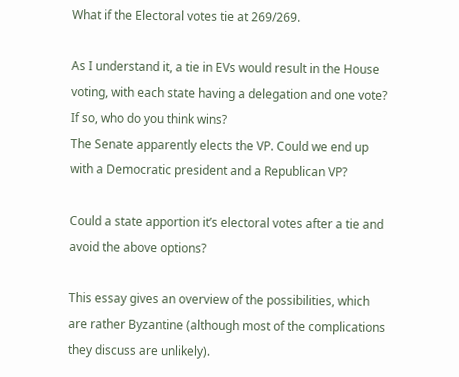What if the Electoral votes tie at 269/269.

As I understand it, a tie in EVs would result in the House voting, with each state having a delegation and one vote? If so, who do you think wins?
The Senate apparently elects the VP. Could we end up with a Democratic president and a Republican VP?

Could a state apportion it’s electoral votes after a tie and avoid the above options?

This essay gives an overview of the possibilities, which are rather Byzantine (although most of the complications they discuss are unlikely).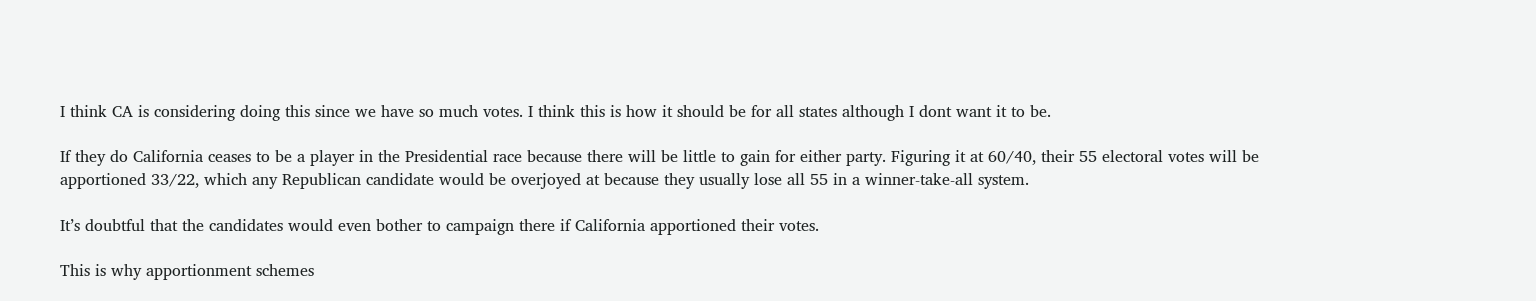I think CA is considering doing this since we have so much votes. I think this is how it should be for all states although I dont want it to be.

If they do California ceases to be a player in the Presidential race because there will be little to gain for either party. Figuring it at 60/40, their 55 electoral votes will be apportioned 33/22, which any Republican candidate would be overjoyed at because they usually lose all 55 in a winner-take-all system.

It’s doubtful that the candidates would even bother to campaign there if California apportioned their votes.

This is why apportionment schemes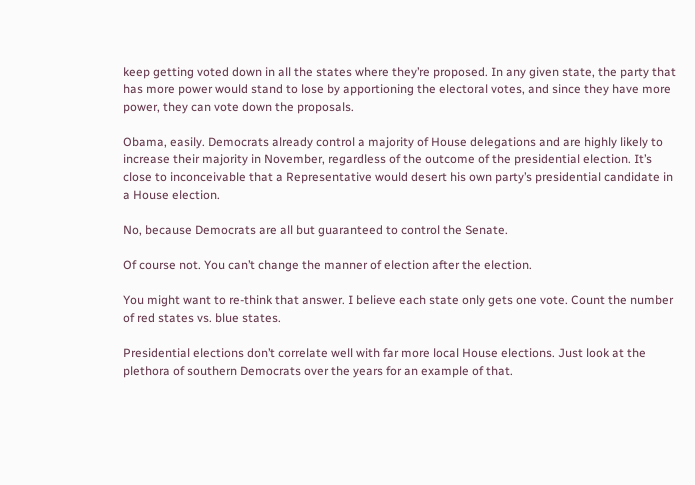keep getting voted down in all the states where they’re proposed. In any given state, the party that has more power would stand to lose by apportioning the electoral votes, and since they have more power, they can vote down the proposals.

Obama, easily. Democrats already control a majority of House delegations and are highly likely to increase their majority in November, regardless of the outcome of the presidential election. It’s close to inconceivable that a Representative would desert his own party’s presidential candidate in a House election.

No, because Democrats are all but guaranteed to control the Senate.

Of course not. You can’t change the manner of election after the election.

You might want to re-think that answer. I believe each state only gets one vote. Count the number of red states vs. blue states.

Presidential elections don’t correlate well with far more local House elections. Just look at the plethora of southern Democrats over the years for an example of that.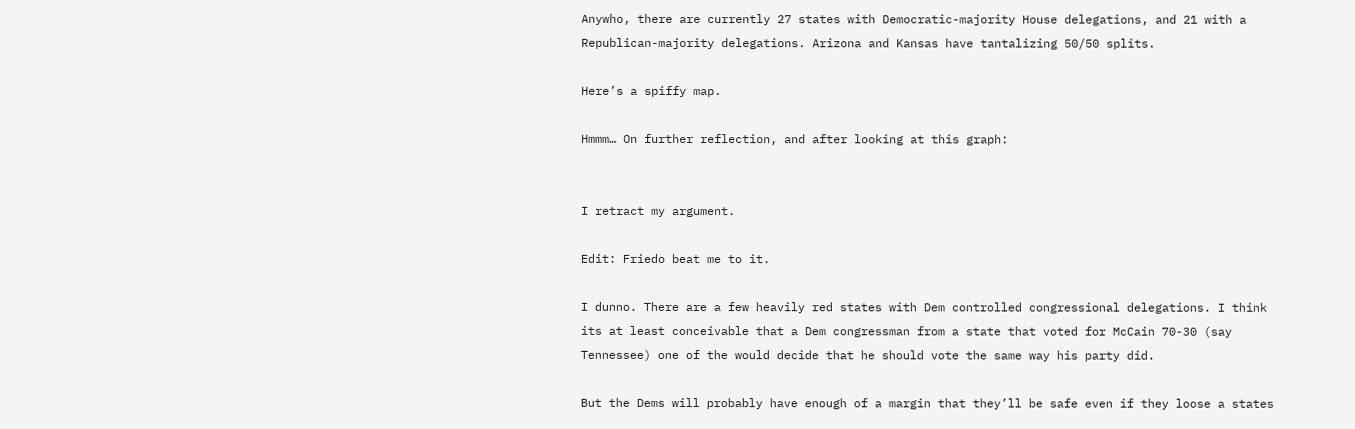Anywho, there are currently 27 states with Democratic-majority House delegations, and 21 with a Republican-majority delegations. Arizona and Kansas have tantalizing 50/50 splits.

Here’s a spiffy map.

Hmmm… On further reflection, and after looking at this graph:


I retract my argument.

Edit: Friedo beat me to it.

I dunno. There are a few heavily red states with Dem controlled congressional delegations. I think its at least conceivable that a Dem congressman from a state that voted for McCain 70-30 (say Tennessee) one of the would decide that he should vote the same way his party did.

But the Dems will probably have enough of a margin that they’ll be safe even if they loose a states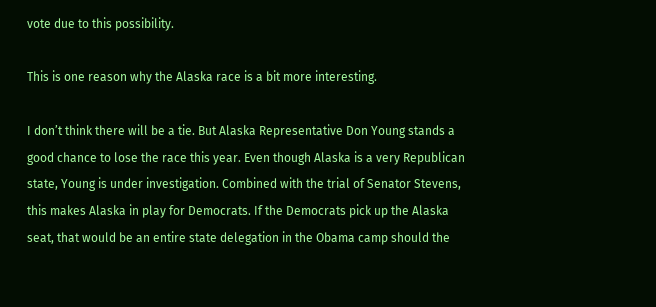vote due to this possibility.

This is one reason why the Alaska race is a bit more interesting.

I don’t think there will be a tie. But Alaska Representative Don Young stands a good chance to lose the race this year. Even though Alaska is a very Republican state, Young is under investigation. Combined with the trial of Senator Stevens, this makes Alaska in play for Democrats. If the Democrats pick up the Alaska seat, that would be an entire state delegation in the Obama camp should the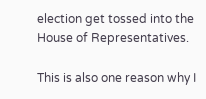election get tossed into the House of Representatives.

This is also one reason why I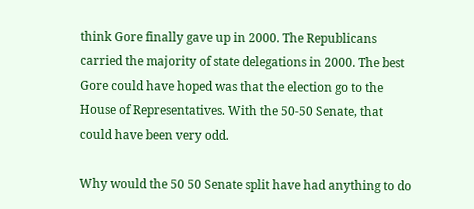think Gore finally gave up in 2000. The Republicans carried the majority of state delegations in 2000. The best Gore could have hoped was that the election go to the House of Representatives. With the 50-50 Senate, that could have been very odd.

Why would the 50 50 Senate split have had anything to do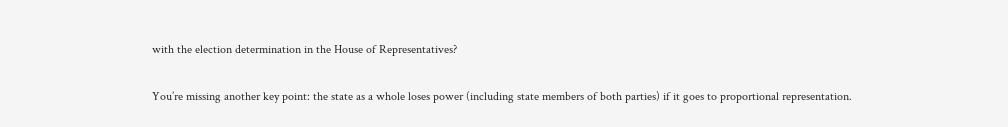with the election determination in the House of Representatives?

You’re missing another key point: the state as a whole loses power (including state members of both parties) if it goes to proportional representation.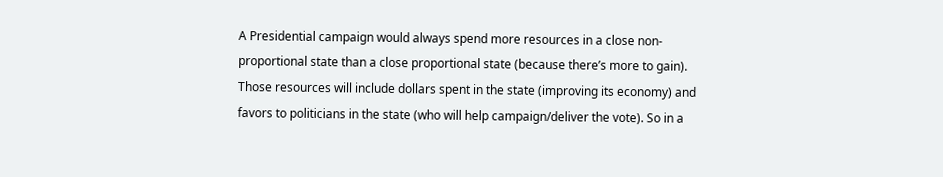A Presidential campaign would always spend more resources in a close non-proportional state than a close proportional state (because there’s more to gain). Those resources will include dollars spent in the state (improving its economy) and favors to politicians in the state (who will help campaign/deliver the vote). So in a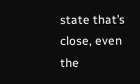state that’s close, even the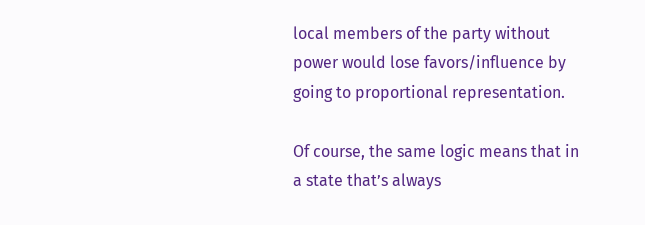local members of the party without power would lose favors/influence by going to proportional representation.

Of course, the same logic means that in a state that’s always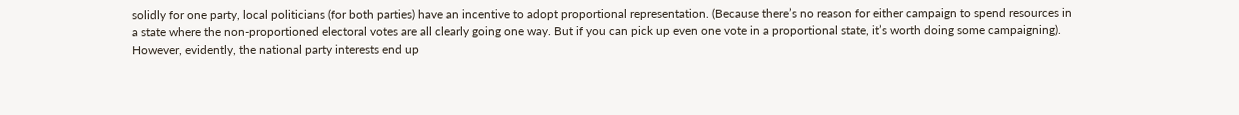solidly for one party, local politicians (for both parties) have an incentive to adopt proportional representation. (Because there’s no reason for either campaign to spend resources in a state where the non-proportioned electoral votes are all clearly going one way. But if you can pick up even one vote in a proportional state, it’s worth doing some campaigning). However, evidently, the national party interests end up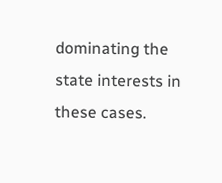dominating the state interests in these cases.